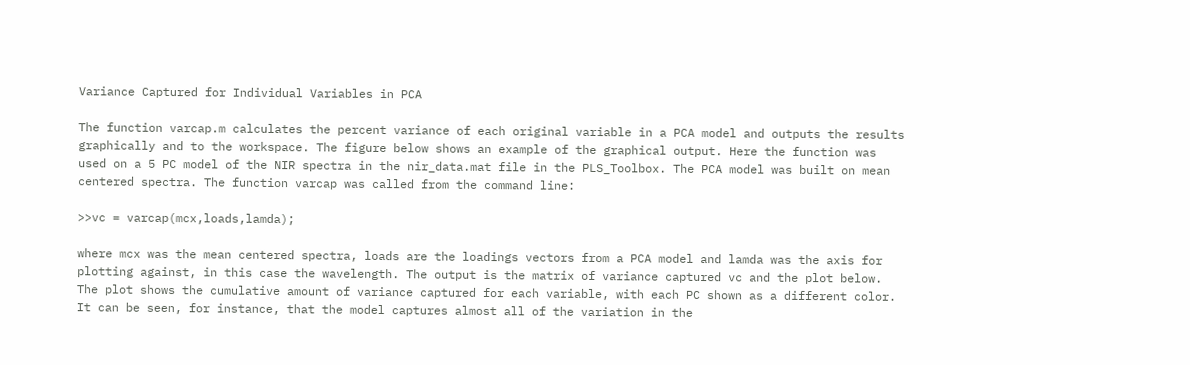Variance Captured for Individual Variables in PCA

The function varcap.m calculates the percent variance of each original variable in a PCA model and outputs the results graphically and to the workspace. The figure below shows an example of the graphical output. Here the function was used on a 5 PC model of the NIR spectra in the nir_data.mat file in the PLS_Toolbox. The PCA model was built on mean centered spectra. The function varcap was called from the command line:

>>vc = varcap(mcx,loads,lamda);

where mcx was the mean centered spectra, loads are the loadings vectors from a PCA model and lamda was the axis for plotting against, in this case the wavelength. The output is the matrix of variance captured vc and the plot below. The plot shows the cumulative amount of variance captured for each variable, with each PC shown as a different color. It can be seen, for instance, that the model captures almost all of the variation in the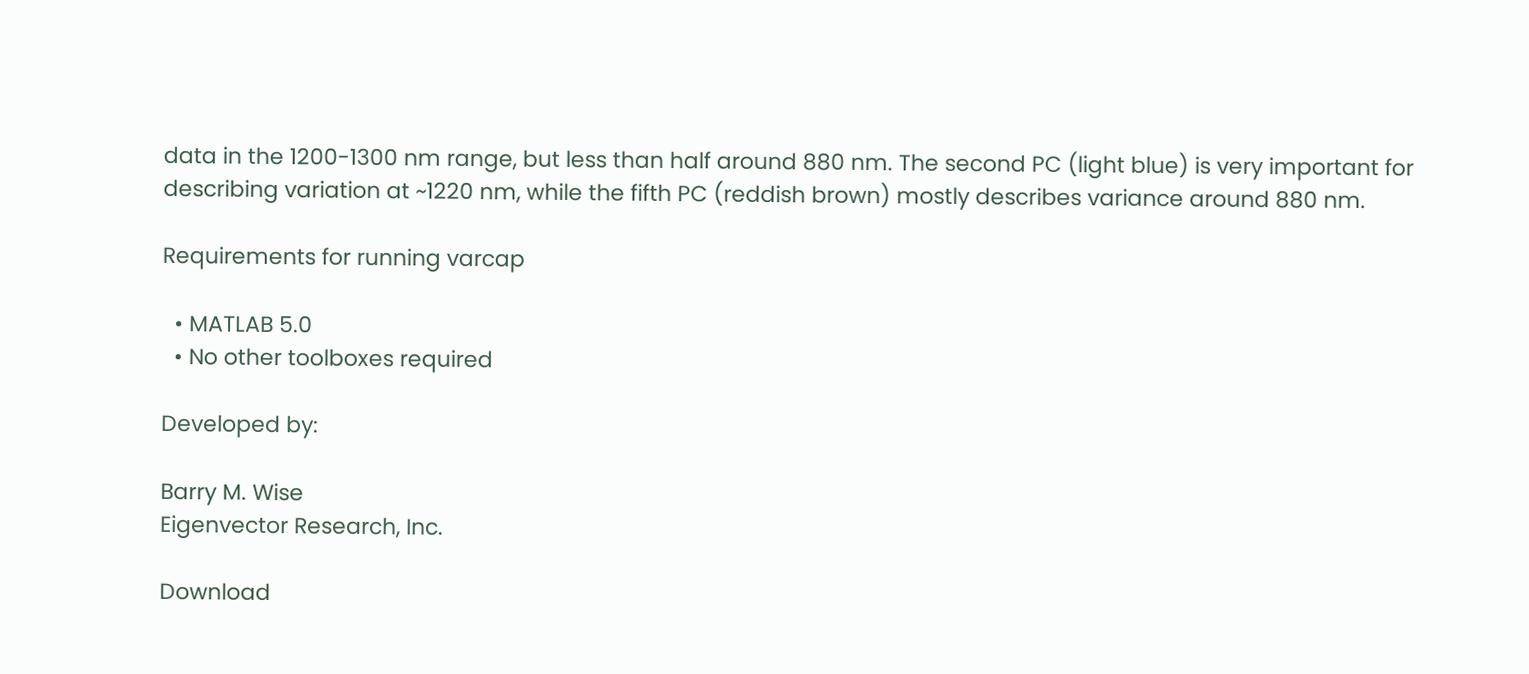data in the 1200-1300 nm range, but less than half around 880 nm. The second PC (light blue) is very important for describing variation at ~1220 nm, while the fifth PC (reddish brown) mostly describes variance around 880 nm.

Requirements for running varcap

  • MATLAB 5.0
  • No other toolboxes required

Developed by:

Barry M. Wise
Eigenvector Research, Inc.

Download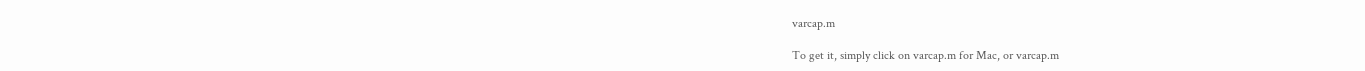varcap.m

To get it, simply click on varcap.m for Mac, or varcap.m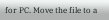for PC. Move the file to a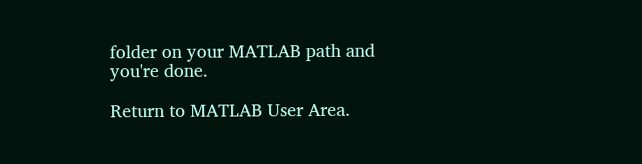folder on your MATLAB path and you're done.

Return to MATLAB User Area.